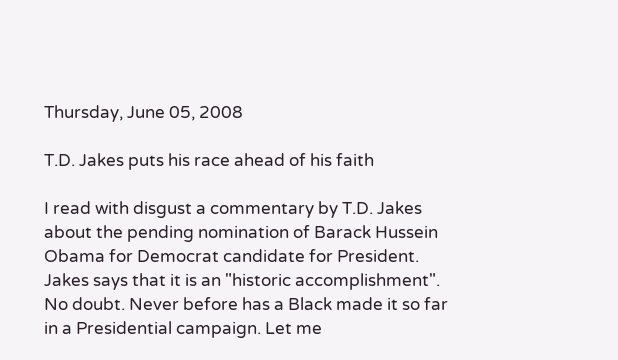Thursday, June 05, 2008

T.D. Jakes puts his race ahead of his faith

I read with disgust a commentary by T.D. Jakes about the pending nomination of Barack Hussein Obama for Democrat candidate for President. Jakes says that it is an "historic accomplishment". No doubt. Never before has a Black made it so far in a Presidential campaign. Let me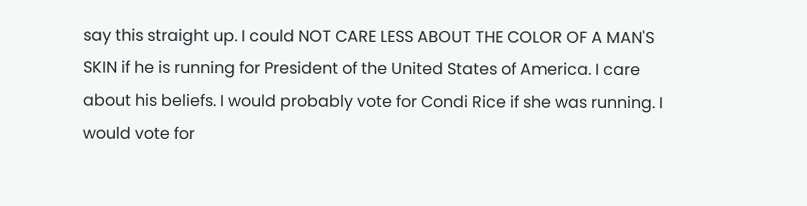say this straight up. I could NOT CARE LESS ABOUT THE COLOR OF A MAN'S SKIN if he is running for President of the United States of America. I care about his beliefs. I would probably vote for Condi Rice if she was running. I would vote for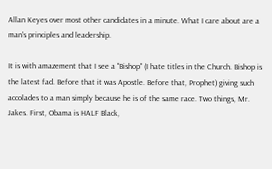Allan Keyes over most other candidates in a minute. What I care about are a man's principles and leadership.

It is with amazement that I see a "Bishop" (I hate titles in the Church. Bishop is the latest fad. Before that it was Apostle. Before that, Prophet) giving such accolades to a man simply because he is of the same race. Two things, Mr. Jakes. First, Obama is HALF Black,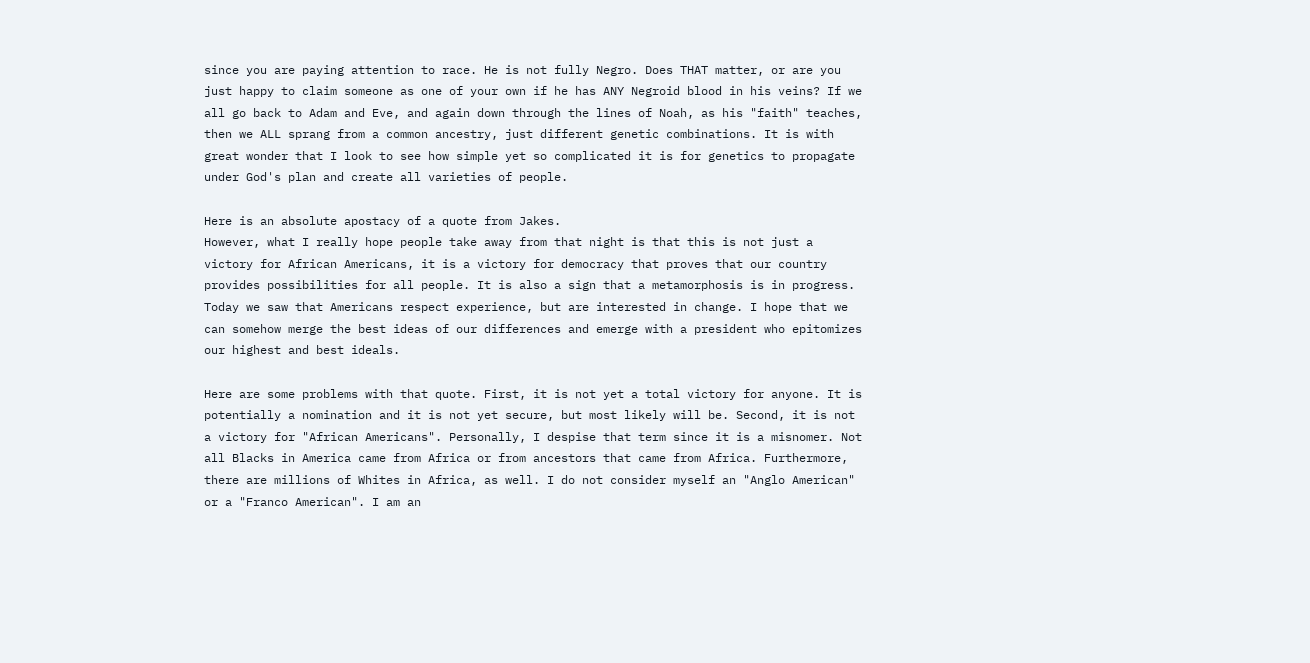since you are paying attention to race. He is not fully Negro. Does THAT matter, or are you just happy to claim someone as one of your own if he has ANY Negroid blood in his veins? If we all go back to Adam and Eve, and again down through the lines of Noah, as his "faith" teaches, then we ALL sprang from a common ancestry, just different genetic combinations. It is with great wonder that I look to see how simple yet so complicated it is for genetics to propagate under God's plan and create all varieties of people.

Here is an absolute apostacy of a quote from Jakes.
However, what I really hope people take away from that night is that this is not just a victory for African Americans, it is a victory for democracy that proves that our country provides possibilities for all people. It is also a sign that a metamorphosis is in progress. Today we saw that Americans respect experience, but are interested in change. I hope that we can somehow merge the best ideas of our differences and emerge with a president who epitomizes our highest and best ideals.

Here are some problems with that quote. First, it is not yet a total victory for anyone. It is potentially a nomination and it is not yet secure, but most likely will be. Second, it is not a victory for "African Americans". Personally, I despise that term since it is a misnomer. Not all Blacks in America came from Africa or from ancestors that came from Africa. Furthermore, there are millions of Whites in Africa, as well. I do not consider myself an "Anglo American" or a "Franco American". I am an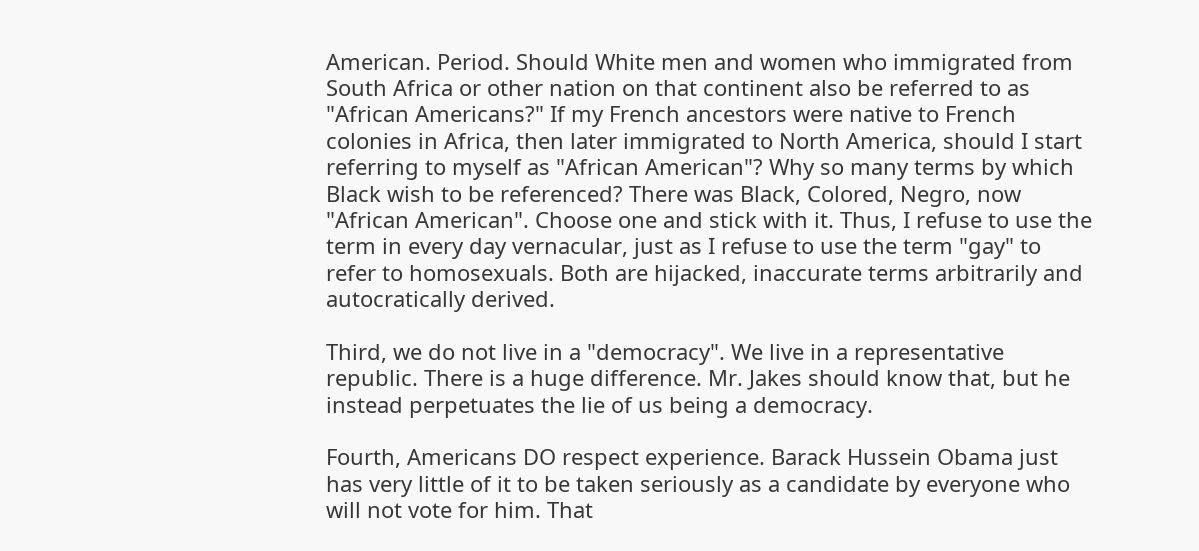American. Period. Should White men and women who immigrated from South Africa or other nation on that continent also be referred to as "African Americans?" If my French ancestors were native to French colonies in Africa, then later immigrated to North America, should I start referring to myself as "African American"? Why so many terms by which Black wish to be referenced? There was Black, Colored, Negro, now "African American". Choose one and stick with it. Thus, I refuse to use the term in every day vernacular, just as I refuse to use the term "gay" to refer to homosexuals. Both are hijacked, inaccurate terms arbitrarily and autocratically derived.

Third, we do not live in a "democracy". We live in a representative republic. There is a huge difference. Mr. Jakes should know that, but he instead perpetuates the lie of us being a democracy.

Fourth, Americans DO respect experience. Barack Hussein Obama just has very little of it to be taken seriously as a candidate by everyone who will not vote for him. That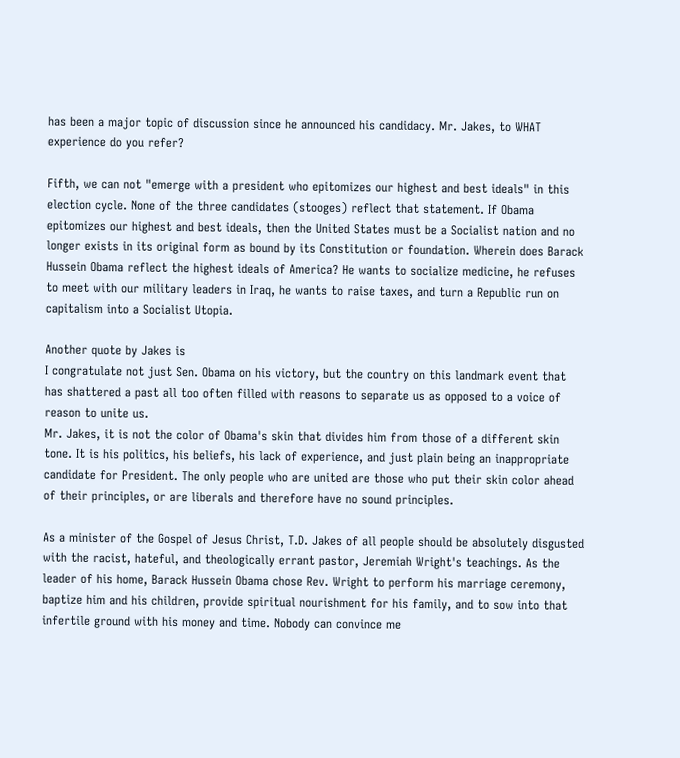has been a major topic of discussion since he announced his candidacy. Mr. Jakes, to WHAT experience do you refer?

Fifth, we can not "emerge with a president who epitomizes our highest and best ideals" in this election cycle. None of the three candidates (stooges) reflect that statement. If Obama epitomizes our highest and best ideals, then the United States must be a Socialist nation and no longer exists in its original form as bound by its Constitution or foundation. Wherein does Barack Hussein Obama reflect the highest ideals of America? He wants to socialize medicine, he refuses to meet with our military leaders in Iraq, he wants to raise taxes, and turn a Republic run on capitalism into a Socialist Utopia.

Another quote by Jakes is
I congratulate not just Sen. Obama on his victory, but the country on this landmark event that has shattered a past all too often filled with reasons to separate us as opposed to a voice of reason to unite us.
Mr. Jakes, it is not the color of Obama's skin that divides him from those of a different skin tone. It is his politics, his beliefs, his lack of experience, and just plain being an inappropriate candidate for President. The only people who are united are those who put their skin color ahead of their principles, or are liberals and therefore have no sound principles.

As a minister of the Gospel of Jesus Christ, T.D. Jakes of all people should be absolutely disgusted with the racist, hateful, and theologically errant pastor, Jeremiah Wright's teachings. As the leader of his home, Barack Hussein Obama chose Rev. Wright to perform his marriage ceremony, baptize him and his children, provide spiritual nourishment for his family, and to sow into that infertile ground with his money and time. Nobody can convince me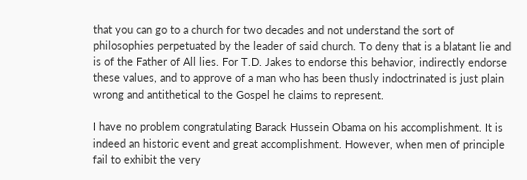that you can go to a church for two decades and not understand the sort of philosophies perpetuated by the leader of said church. To deny that is a blatant lie and is of the Father of All lies. For T.D. Jakes to endorse this behavior, indirectly endorse these values, and to approve of a man who has been thusly indoctrinated is just plain wrong and antithetical to the Gospel he claims to represent.

I have no problem congratulating Barack Hussein Obama on his accomplishment. It is indeed an historic event and great accomplishment. However, when men of principle fail to exhibit the very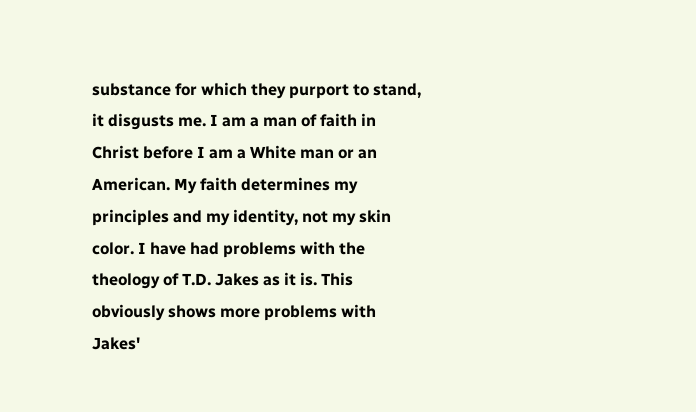substance for which they purport to stand, it disgusts me. I am a man of faith in Christ before I am a White man or an American. My faith determines my principles and my identity, not my skin color. I have had problems with the theology of T.D. Jakes as it is. This obviously shows more problems with Jakes'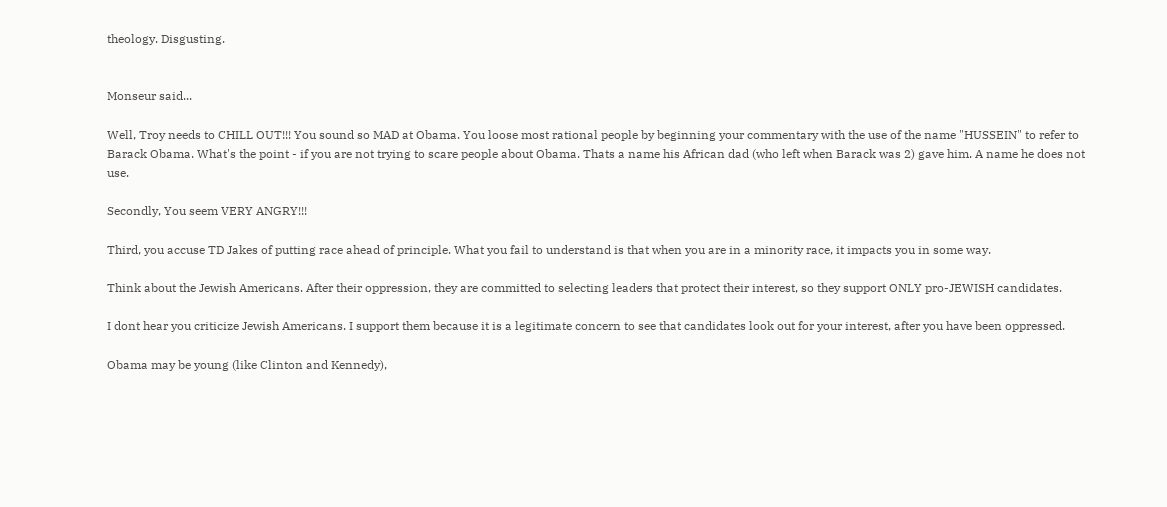theology. Disgusting.


Monseur said...

Well, Troy needs to CHILL OUT!!! You sound so MAD at Obama. You loose most rational people by beginning your commentary with the use of the name "HUSSEIN" to refer to Barack Obama. What's the point - if you are not trying to scare people about Obama. Thats a name his African dad (who left when Barack was 2) gave him. A name he does not use.

Secondly, You seem VERY ANGRY!!!

Third, you accuse TD Jakes of putting race ahead of principle. What you fail to understand is that when you are in a minority race, it impacts you in some way.

Think about the Jewish Americans. After their oppression, they are committed to selecting leaders that protect their interest, so they support ONLY pro-JEWISH candidates.

I dont hear you criticize Jewish Americans. I support them because it is a legitimate concern to see that candidates look out for your interest, after you have been oppressed.

Obama may be young (like Clinton and Kennedy),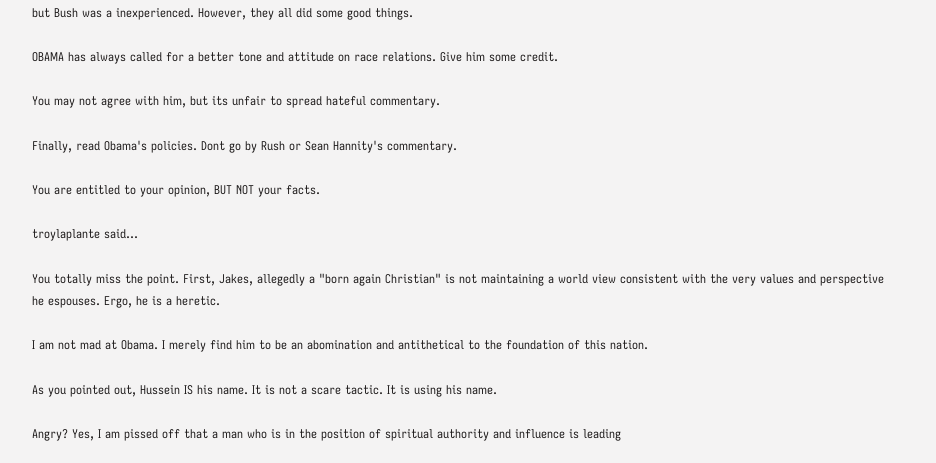but Bush was a inexperienced. However, they all did some good things.

OBAMA has always called for a better tone and attitude on race relations. Give him some credit.

You may not agree with him, but its unfair to spread hateful commentary.

Finally, read Obama's policies. Dont go by Rush or Sean Hannity's commentary.

You are entitled to your opinion, BUT NOT your facts.

troylaplante said...

You totally miss the point. First, Jakes, allegedly a "born again Christian" is not maintaining a world view consistent with the very values and perspective he espouses. Ergo, he is a heretic.

I am not mad at Obama. I merely find him to be an abomination and antithetical to the foundation of this nation.

As you pointed out, Hussein IS his name. It is not a scare tactic. It is using his name.

Angry? Yes, I am pissed off that a man who is in the position of spiritual authority and influence is leading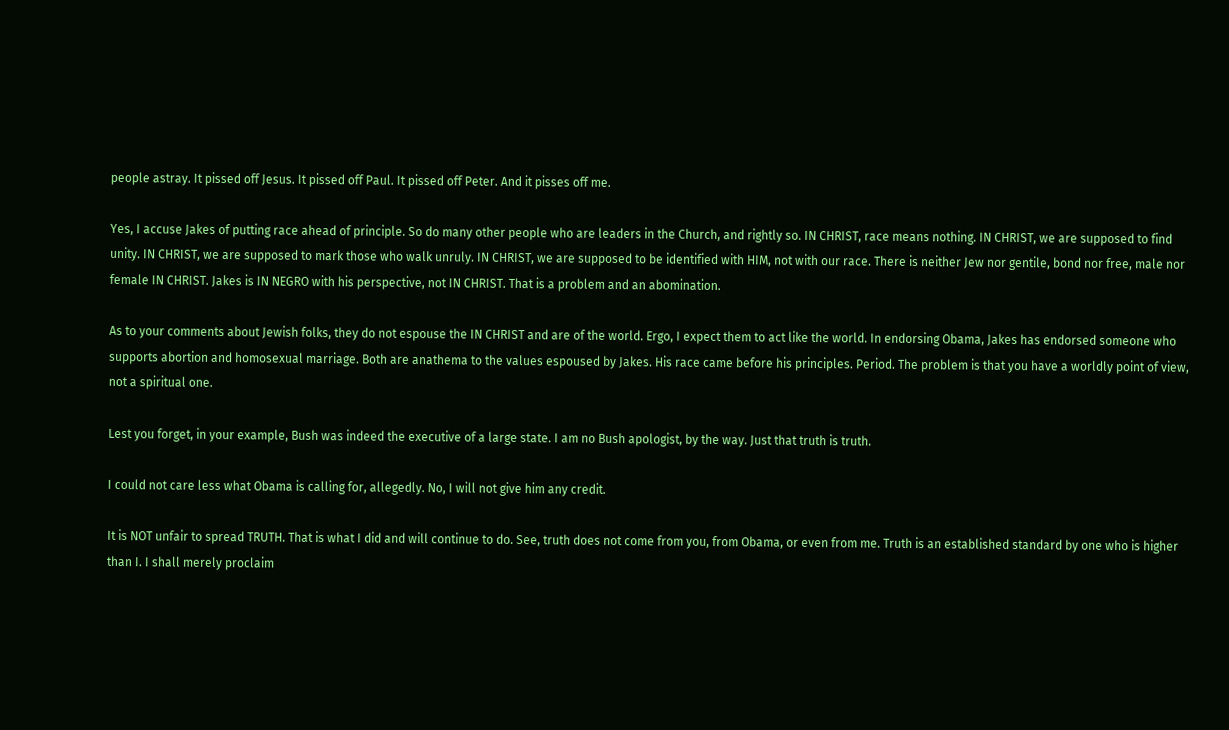people astray. It pissed off Jesus. It pissed off Paul. It pissed off Peter. And it pisses off me.

Yes, I accuse Jakes of putting race ahead of principle. So do many other people who are leaders in the Church, and rightly so. IN CHRIST, race means nothing. IN CHRIST, we are supposed to find unity. IN CHRIST, we are supposed to mark those who walk unruly. IN CHRIST, we are supposed to be identified with HIM, not with our race. There is neither Jew nor gentile, bond nor free, male nor female IN CHRIST. Jakes is IN NEGRO with his perspective, not IN CHRIST. That is a problem and an abomination.

As to your comments about Jewish folks, they do not espouse the IN CHRIST and are of the world. Ergo, I expect them to act like the world. In endorsing Obama, Jakes has endorsed someone who supports abortion and homosexual marriage. Both are anathema to the values espoused by Jakes. His race came before his principles. Period. The problem is that you have a worldly point of view, not a spiritual one.

Lest you forget, in your example, Bush was indeed the executive of a large state. I am no Bush apologist, by the way. Just that truth is truth.

I could not care less what Obama is calling for, allegedly. No, I will not give him any credit.

It is NOT unfair to spread TRUTH. That is what I did and will continue to do. See, truth does not come from you, from Obama, or even from me. Truth is an established standard by one who is higher than I. I shall merely proclaim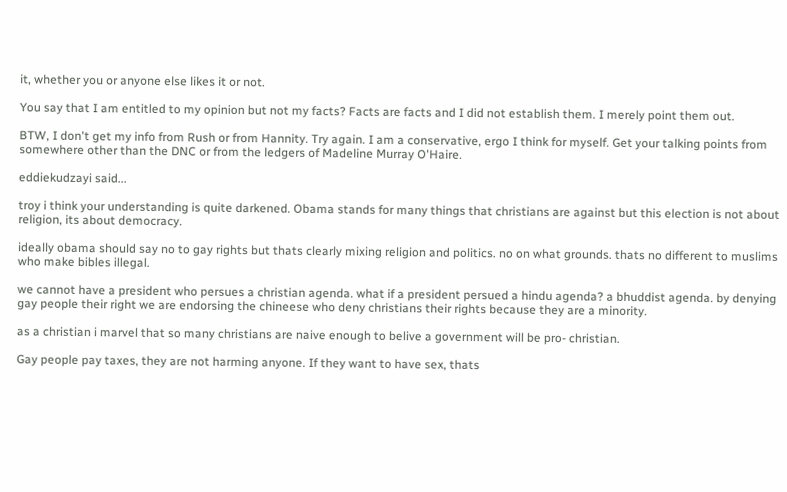it, whether you or anyone else likes it or not.

You say that I am entitled to my opinion but not my facts? Facts are facts and I did not establish them. I merely point them out.

BTW, I don't get my info from Rush or from Hannity. Try again. I am a conservative, ergo I think for myself. Get your talking points from somewhere other than the DNC or from the ledgers of Madeline Murray O'Haire.

eddiekudzayi said...

troy i think your understanding is quite darkened. Obama stands for many things that christians are against but this election is not about religion, its about democracy.

ideally obama should say no to gay rights but thats clearly mixing religion and politics. no on what grounds. thats no different to muslims who make bibles illegal.

we cannot have a president who persues a christian agenda. what if a president persued a hindu agenda? a bhuddist agenda. by denying gay people their right we are endorsing the chineese who deny christians their rights because they are a minority.

as a christian i marvel that so many christians are naive enough to belive a government will be pro- christian.

Gay people pay taxes, they are not harming anyone. If they want to have sex, thats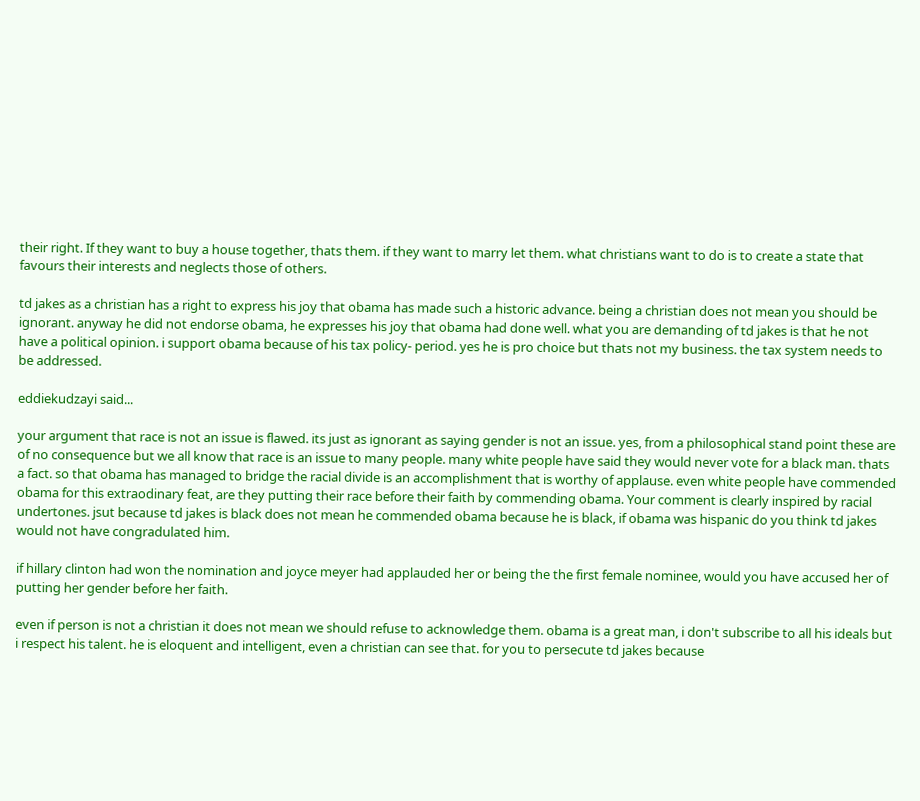their right. If they want to buy a house together, thats them. if they want to marry let them. what christians want to do is to create a state that favours their interests and neglects those of others.

td jakes as a christian has a right to express his joy that obama has made such a historic advance. being a christian does not mean you should be ignorant. anyway he did not endorse obama, he expresses his joy that obama had done well. what you are demanding of td jakes is that he not have a political opinion. i support obama because of his tax policy- period. yes he is pro choice but thats not my business. the tax system needs to be addressed.

eddiekudzayi said...

your argument that race is not an issue is flawed. its just as ignorant as saying gender is not an issue. yes, from a philosophical stand point these are of no consequence but we all know that race is an issue to many people. many white people have said they would never vote for a black man. thats a fact. so that obama has managed to bridge the racial divide is an accomplishment that is worthy of applause. even white people have commended obama for this extraodinary feat, are they putting their race before their faith by commending obama. Your comment is clearly inspired by racial undertones. jsut because td jakes is black does not mean he commended obama because he is black, if obama was hispanic do you think td jakes would not have congradulated him.

if hillary clinton had won the nomination and joyce meyer had applauded her or being the the first female nominee, would you have accused her of putting her gender before her faith.

even if person is not a christian it does not mean we should refuse to acknowledge them. obama is a great man, i don't subscribe to all his ideals but i respect his talent. he is eloquent and intelligent, even a christian can see that. for you to persecute td jakes because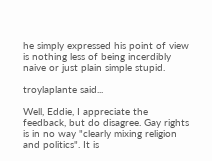he simply expressed his point of view is nothing less of being incerdibly naive or just plain simple stupid.

troylaplante said...

Well, Eddie, I appreciate the feedback, but do disagree. Gay rights is in no way "clearly mixing religion and politics". It is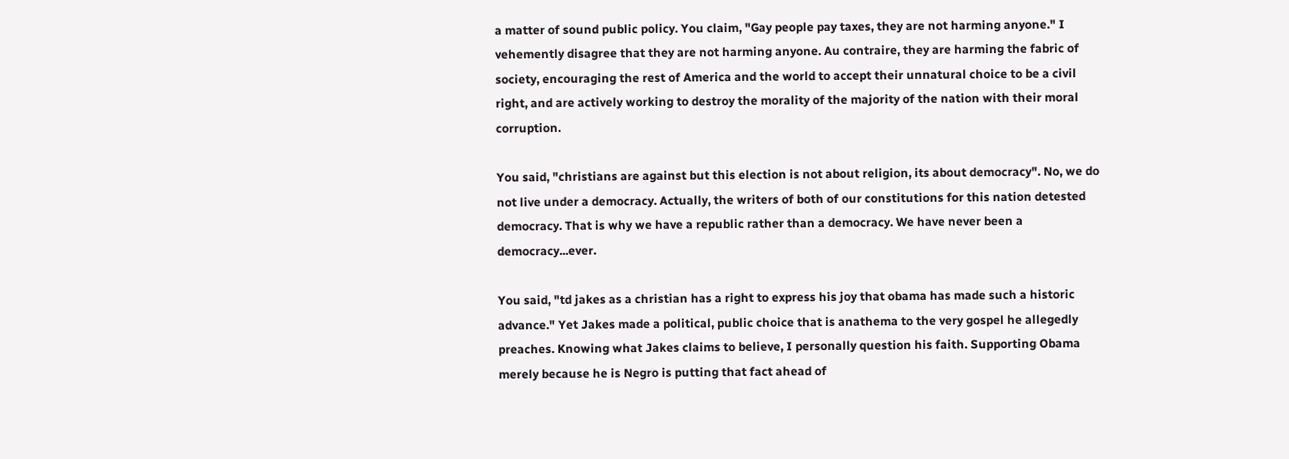a matter of sound public policy. You claim, "Gay people pay taxes, they are not harming anyone." I vehemently disagree that they are not harming anyone. Au contraire, they are harming the fabric of society, encouraging the rest of America and the world to accept their unnatural choice to be a civil right, and are actively working to destroy the morality of the majority of the nation with their moral corruption.

You said, "christians are against but this election is not about religion, its about democracy". No, we do not live under a democracy. Actually, the writers of both of our constitutions for this nation detested democracy. That is why we have a republic rather than a democracy. We have never been a democracy...ever.

You said, "td jakes as a christian has a right to express his joy that obama has made such a historic advance." Yet Jakes made a political, public choice that is anathema to the very gospel he allegedly preaches. Knowing what Jakes claims to believe, I personally question his faith. Supporting Obama merely because he is Negro is putting that fact ahead of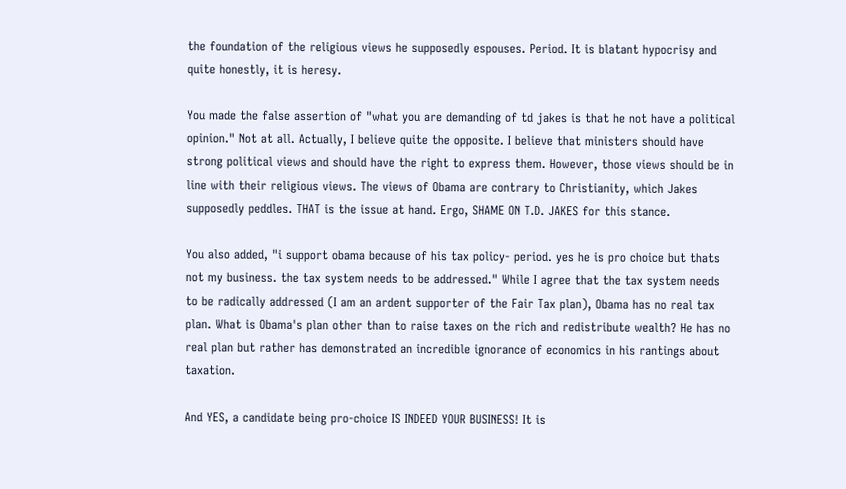the foundation of the religious views he supposedly espouses. Period. It is blatant hypocrisy and quite honestly, it is heresy.

You made the false assertion of "what you are demanding of td jakes is that he not have a political opinion." Not at all. Actually, I believe quite the opposite. I believe that ministers should have strong political views and should have the right to express them. However, those views should be in line with their religious views. The views of Obama are contrary to Christianity, which Jakes supposedly peddles. THAT is the issue at hand. Ergo, SHAME ON T.D. JAKES for this stance.

You also added, "i support obama because of his tax policy- period. yes he is pro choice but thats not my business. the tax system needs to be addressed." While I agree that the tax system needs to be radically addressed (I am an ardent supporter of the Fair Tax plan), Obama has no real tax plan. What is Obama's plan other than to raise taxes on the rich and redistribute wealth? He has no real plan but rather has demonstrated an incredible ignorance of economics in his rantings about taxation.

And YES, a candidate being pro-choice IS INDEED YOUR BUSINESS! It is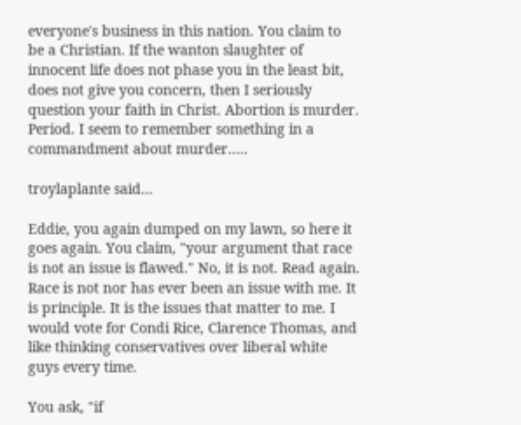everyone's business in this nation. You claim to be a Christian. If the wanton slaughter of innocent life does not phase you in the least bit, does not give you concern, then I seriously question your faith in Christ. Abortion is murder. Period. I seem to remember something in a commandment about murder.....

troylaplante said...

Eddie, you again dumped on my lawn, so here it goes again. You claim, "your argument that race is not an issue is flawed." No, it is not. Read again. Race is not nor has ever been an issue with me. It is principle. It is the issues that matter to me. I would vote for Condi Rice, Clarence Thomas, and like thinking conservatives over liberal white guys every time.

You ask, "if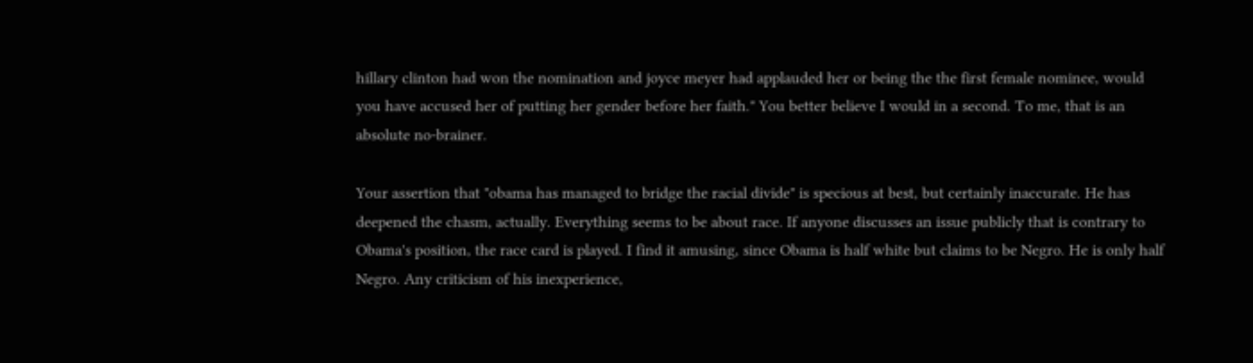hillary clinton had won the nomination and joyce meyer had applauded her or being the the first female nominee, would you have accused her of putting her gender before her faith." You better believe I would in a second. To me, that is an absolute no-brainer.

Your assertion that "obama has managed to bridge the racial divide" is specious at best, but certainly inaccurate. He has deepened the chasm, actually. Everything seems to be about race. If anyone discusses an issue publicly that is contrary to Obama's position, the race card is played. I find it amusing, since Obama is half white but claims to be Negro. He is only half Negro. Any criticism of his inexperience,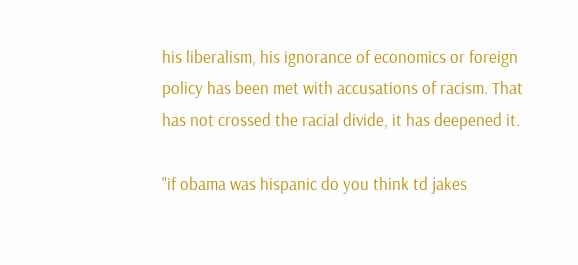his liberalism, his ignorance of economics or foreign policy has been met with accusations of racism. That has not crossed the racial divide, it has deepened it.

"if obama was hispanic do you think td jakes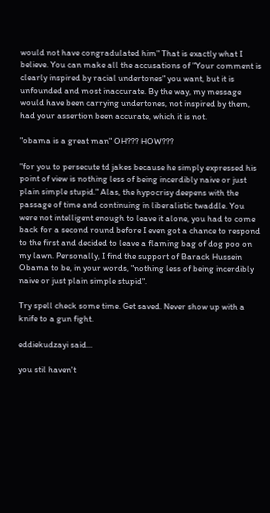would not have congradulated him" That is exactly what I believe. You can make all the accusations of "Your comment is clearly inspired by racial undertones" you want, but it is unfounded and most inaccurate. By the way, my message would have been carrying undertones, not inspired by them, had your assertion been accurate, which it is not.

"obama is a great man" OH??? HOW???

"for you to persecute td jakes because he simply expressed his point of view is nothing less of being incerdibly naive or just plain simple stupid." Alas, the hypocrisy deepens with the passage of time and continuing in liberalistic twaddle. You were not intelligent enough to leave it alone, you had to come back for a second round before I even got a chance to respond to the first and decided to leave a flaming bag of dog poo on my lawn. Personally, I find the support of Barack Hussein Obama to be, in your words, "nothing less of being incerdibly naive or just plain simple stupid".

Try spell check some time. Get saved. Never show up with a knife to a gun fight.

eddiekudzayi said...

you stil haven't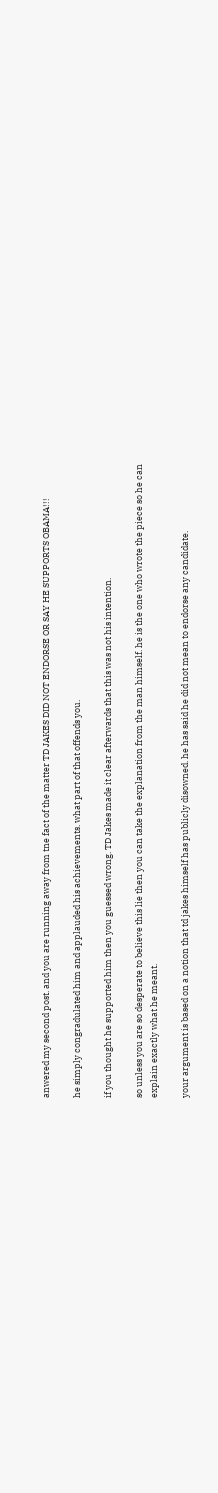anwered my second post. and you are running away from tne fact of the matter TD JAKES DID NOT ENDORSE OR SAY HE SUPPORTS OBAMA!!!

he simply congradulated him and applauded his achievements. what part of that offends you.

if you thought he supported him then you guessed wrong. TD Jakes made it clear afterwards that this was not his intention.

so unless you are so desperate to believe this lie then you can take the explanation from the man himself. he is the one who wrote the piece so he can explain exactly what he meant.

your argument is based on a notion that td jakes himself has publicly disowned. he has said he did not mean to endorse any candidate.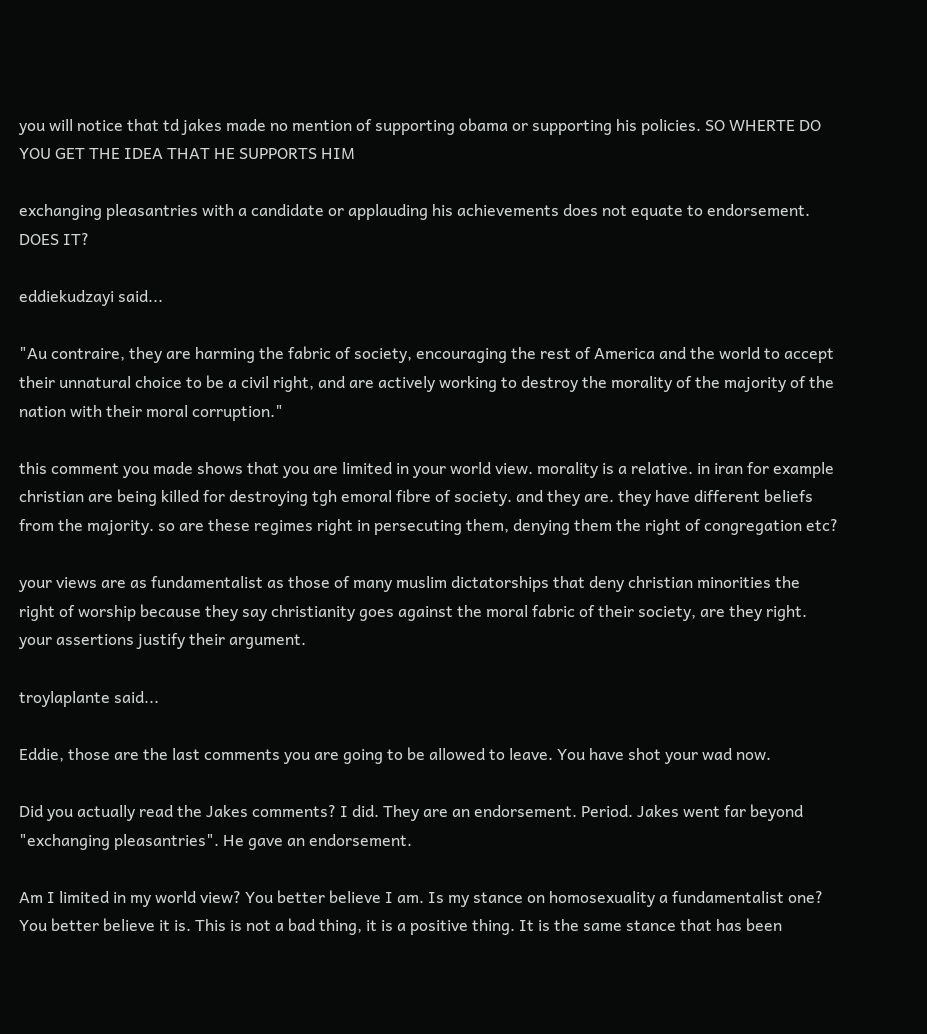you will notice that td jakes made no mention of supporting obama or supporting his policies. SO WHERTE DO YOU GET THE IDEA THAT HE SUPPORTS HIM

exchanging pleasantries with a candidate or applauding his achievements does not equate to endorsement. DOES IT?

eddiekudzayi said...

"Au contraire, they are harming the fabric of society, encouraging the rest of America and the world to accept their unnatural choice to be a civil right, and are actively working to destroy the morality of the majority of the nation with their moral corruption."

this comment you made shows that you are limited in your world view. morality is a relative. in iran for example christian are being killed for destroying tgh emoral fibre of society. and they are. they have different beliefs from the majority. so are these regimes right in persecuting them, denying them the right of congregation etc?

your views are as fundamentalist as those of many muslim dictatorships that deny christian minorities the right of worship because they say christianity goes against the moral fabric of their society, are they right. your assertions justify their argument.

troylaplante said...

Eddie, those are the last comments you are going to be allowed to leave. You have shot your wad now.

Did you actually read the Jakes comments? I did. They are an endorsement. Period. Jakes went far beyond "exchanging pleasantries". He gave an endorsement.

Am I limited in my world view? You better believe I am. Is my stance on homosexuality a fundamentalist one? You better believe it is. This is not a bad thing, it is a positive thing. It is the same stance that has been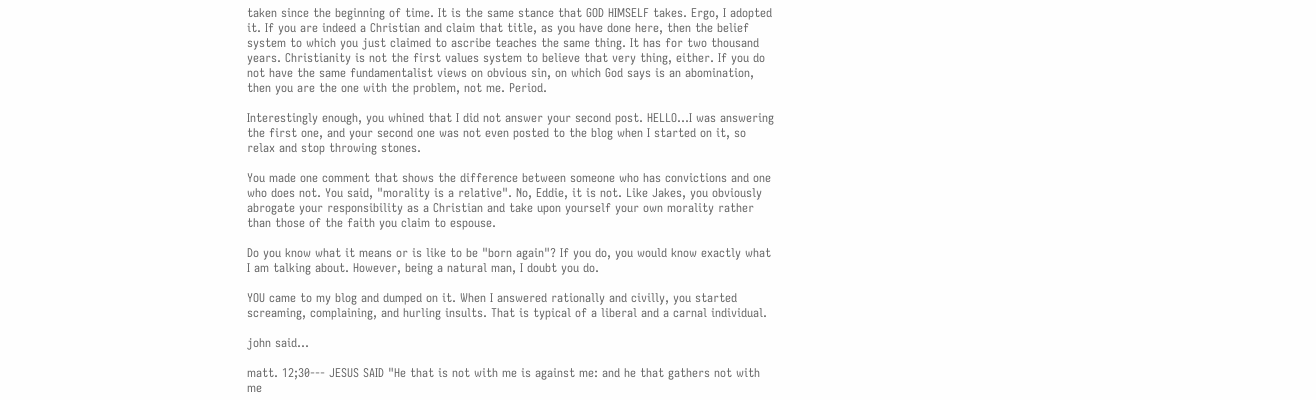taken since the beginning of time. It is the same stance that GOD HIMSELF takes. Ergo, I adopted it. If you are indeed a Christian and claim that title, as you have done here, then the belief system to which you just claimed to ascribe teaches the same thing. It has for two thousand years. Christianity is not the first values system to believe that very thing, either. If you do not have the same fundamentalist views on obvious sin, on which God says is an abomination, then you are the one with the problem, not me. Period.

Interestingly enough, you whined that I did not answer your second post. HELLO...I was answering the first one, and your second one was not even posted to the blog when I started on it, so relax and stop throwing stones.

You made one comment that shows the difference between someone who has convictions and one who does not. You said, "morality is a relative". No, Eddie, it is not. Like Jakes, you obviously abrogate your responsibility as a Christian and take upon yourself your own morality rather than those of the faith you claim to espouse.

Do you know what it means or is like to be "born again"? If you do, you would know exactly what I am talking about. However, being a natural man, I doubt you do.

YOU came to my blog and dumped on it. When I answered rationally and civilly, you started screaming, complaining, and hurling insults. That is typical of a liberal and a carnal individual.

john said...

matt. 12;30--- JESUS SAID "He that is not with me is against me: and he that gathers not with me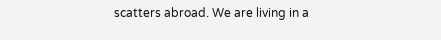scatters abroad. We are living in a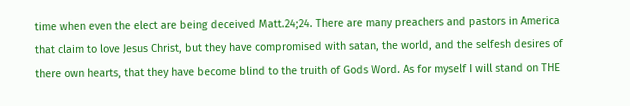time when even the elect are being deceived Matt.24;24. There are many preachers and pastors in America that claim to love Jesus Christ, but they have compromised with satan, the world, and the selfesh desires of there own hearts, that they have become blind to the truith of Gods Word. As for myself I will stand on THE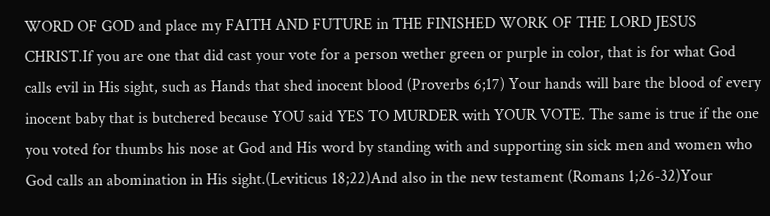WORD OF GOD and place my FAITH AND FUTURE in THE FINISHED WORK OF THE LORD JESUS CHRIST.If you are one that did cast your vote for a person wether green or purple in color, that is for what God calls evil in His sight, such as Hands that shed inocent blood (Proverbs 6;17) Your hands will bare the blood of every inocent baby that is butchered because YOU said YES TO MURDER with YOUR VOTE. The same is true if the one you voted for thumbs his nose at God and His word by standing with and supporting sin sick men and women who God calls an abomination in His sight.(Leviticus 18;22)And also in the new testament (Romans 1;26-32)Your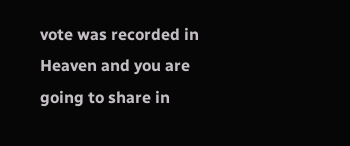vote was recorded in Heaven and you are going to share in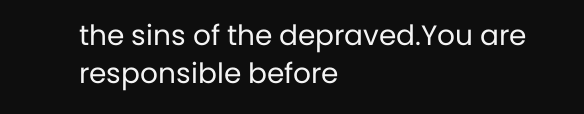the sins of the depraved.You are responsible before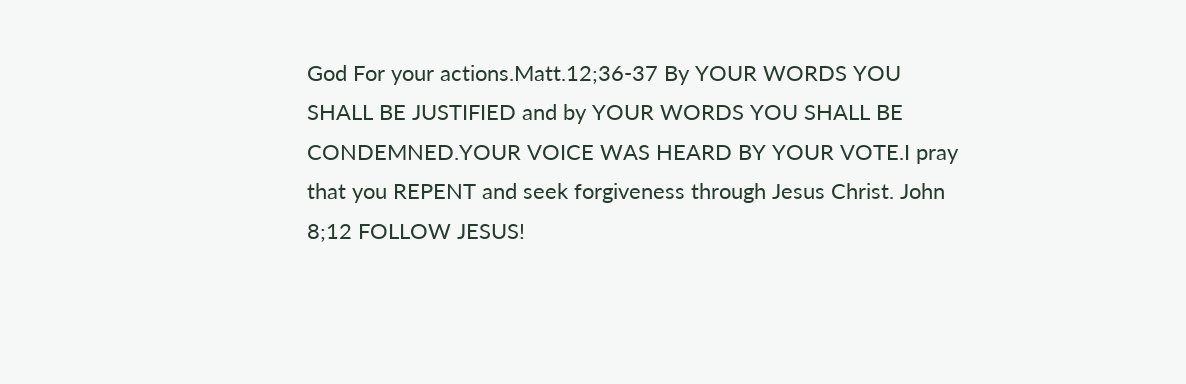God For your actions.Matt.12;36-37 By YOUR WORDS YOU SHALL BE JUSTIFIED and by YOUR WORDS YOU SHALL BE CONDEMNED.YOUR VOICE WAS HEARD BY YOUR VOTE.I pray that you REPENT and seek forgiveness through Jesus Christ. John 8;12 FOLLOW JESUS!